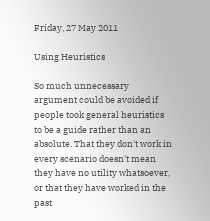Friday, 27 May 2011

Using Heuristics

So much unnecessary argument could be avoided if people took general heuristics to be a guide rather than an absolute. That they don't work in every scenario doesn't mean they have no utility whatsoever, or that they have worked in the past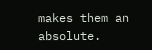makes them an absolute.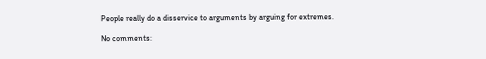People really do a disservice to arguments by arguing for extremes.

No comments: